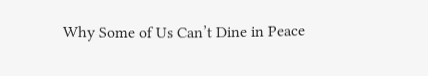Why Some of Us Can’t Dine in Peace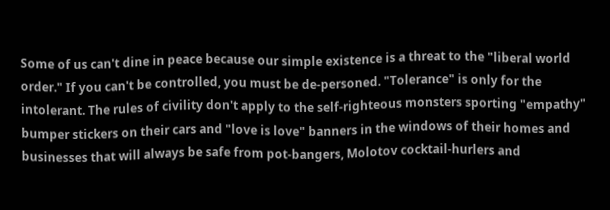Some of us can't dine in peace because our simple existence is a threat to the "liberal world order." If you can't be controlled, you must be de-personed. "Tolerance" is only for the intolerant. The rules of civility don't apply to the self-righteous monsters sporting "empathy" bumper stickers on their cars and "love is love" banners in the windows of their homes and businesses that will always be safe from pot-bangers, Molotov cocktail-hurlers and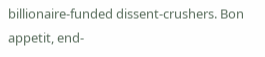billionaire-funded dissent-crushers. Bon appetit, end-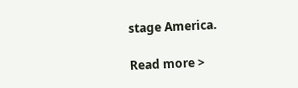stage America.

Read more >